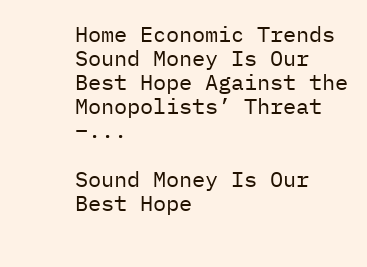Home Economic Trends Sound Money Is Our Best Hope Against the Monopolists’ Threat –...

Sound Money Is Our Best Hope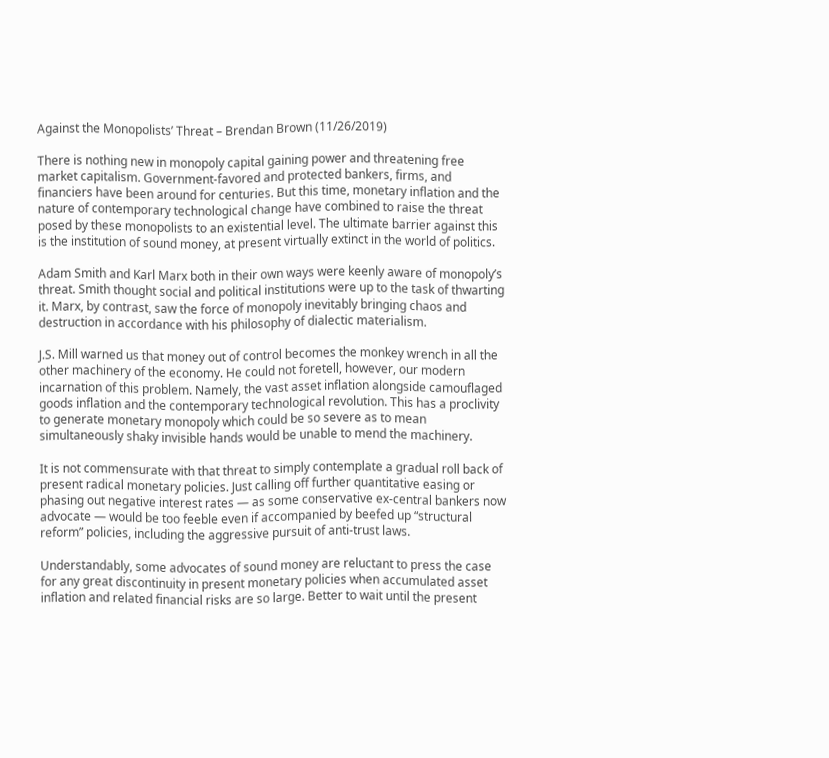Against the Monopolists’ Threat – Brendan Brown (11/26/2019)

There is nothing new in monopoly capital gaining power and threatening free market capitalism. Government-favored and protected bankers, firms, and financiers have been around for centuries. But this time, monetary inflation and the nature of contemporary technological change have combined to raise the threat posed by these monopolists to an existential level. The ultimate barrier against this is the institution of sound money, at present virtually extinct in the world of politics.

Adam Smith and Karl Marx both in their own ways were keenly aware of monopoly’s threat. Smith thought social and political institutions were up to the task of thwarting it. Marx, by contrast, saw the force of monopoly inevitably bringing chaos and destruction in accordance with his philosophy of dialectic materialism.

J.S. Mill warned us that money out of control becomes the monkey wrench in all the other machinery of the economy. He could not foretell, however, our modern incarnation of this problem. Namely, the vast asset inflation alongside camouflaged goods inflation and the contemporary technological revolution. This has a proclivity to generate monetary monopoly which could be so severe as to mean simultaneously shaky invisible hands would be unable to mend the machinery.

It is not commensurate with that threat to simply contemplate a gradual roll back of present radical monetary policies. Just calling off further quantitative easing or phasing out negative interest rates — as some conservative ex-central bankers now advocate — would be too feeble even if accompanied by beefed up “structural reform” policies, including the aggressive pursuit of anti-trust laws.

Understandably, some advocates of sound money are reluctant to press the case for any great discontinuity in present monetary policies when accumulated asset inflation and related financial risks are so large. Better to wait until the present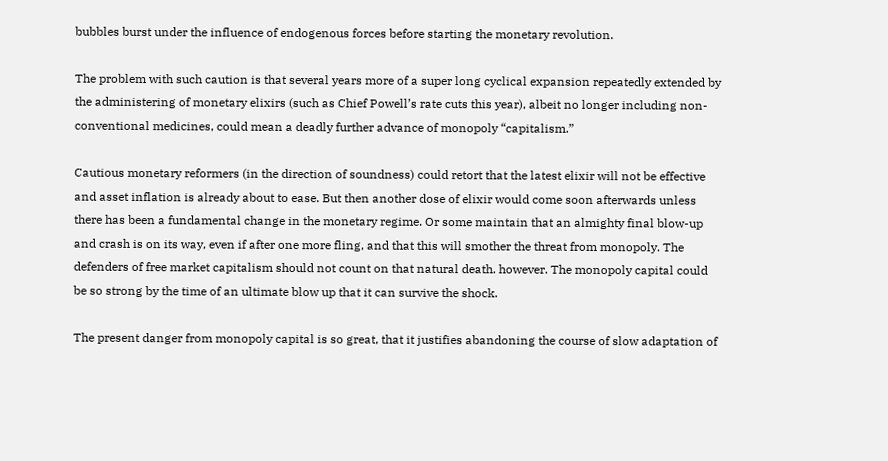bubbles burst under the influence of endogenous forces before starting the monetary revolution.

The problem with such caution is that several years more of a super long cyclical expansion repeatedly extended by the administering of monetary elixirs (such as Chief Powell’s rate cuts this year), albeit no longer including non-conventional medicines, could mean a deadly further advance of monopoly “capitalism.”

Cautious monetary reformers (in the direction of soundness) could retort that the latest elixir will not be effective and asset inflation is already about to ease. But then another dose of elixir would come soon afterwards unless there has been a fundamental change in the monetary regime. Or some maintain that an almighty final blow-up and crash is on its way, even if after one more fling, and that this will smother the threat from monopoly. The defenders of free market capitalism should not count on that natural death. however. The monopoly capital could be so strong by the time of an ultimate blow up that it can survive the shock.

The present danger from monopoly capital is so great, that it justifies abandoning the course of slow adaptation of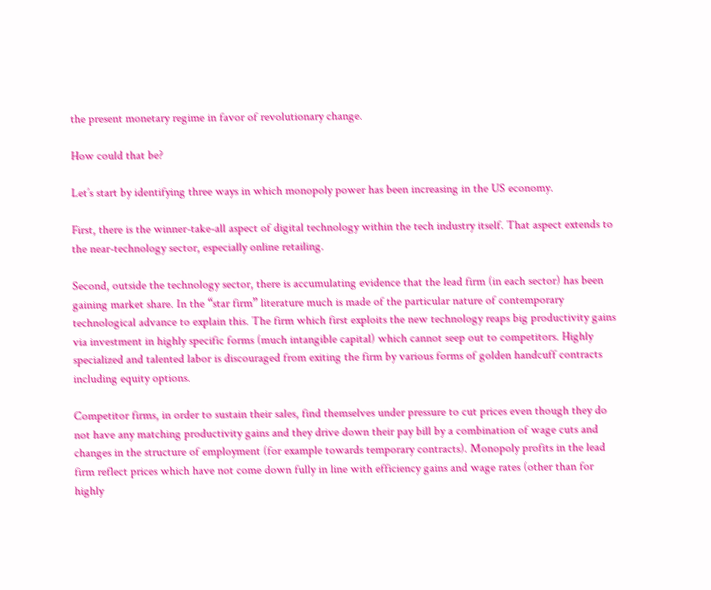the present monetary regime in favor of revolutionary change.

How could that be?

Let’s start by identifying three ways in which monopoly power has been increasing in the US economy.

First, there is the winner-take-all aspect of digital technology within the tech industry itself. That aspect extends to the near-technology sector, especially online retailing.

Second, outside the technology sector, there is accumulating evidence that the lead firm (in each sector) has been gaining market share. In the “star firm” literature much is made of the particular nature of contemporary technological advance to explain this. The firm which first exploits the new technology reaps big productivity gains via investment in highly specific forms (much intangible capital) which cannot seep out to competitors. Highly specialized and talented labor is discouraged from exiting the firm by various forms of golden handcuff contracts including equity options.

Competitor firms, in order to sustain their sales, find themselves under pressure to cut prices even though they do not have any matching productivity gains and they drive down their pay bill by a combination of wage cuts and changes in the structure of employment (for example towards temporary contracts). Monopoly profits in the lead firm reflect prices which have not come down fully in line with efficiency gains and wage rates (other than for highly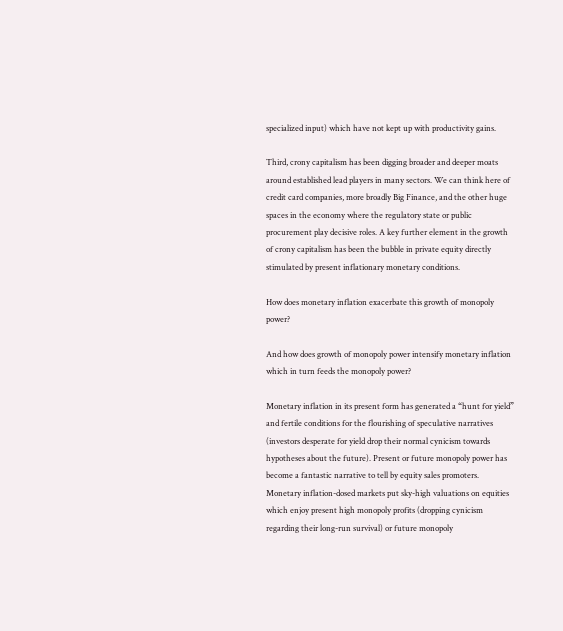specialized input) which have not kept up with productivity gains.

Third, crony capitalism has been digging broader and deeper moats around established lead players in many sectors. We can think here of credit card companies, more broadly Big Finance, and the other huge spaces in the economy where the regulatory state or public procurement play decisive roles. A key further element in the growth of crony capitalism has been the bubble in private equity directly stimulated by present inflationary monetary conditions.

How does monetary inflation exacerbate this growth of monopoly power?

And how does growth of monopoly power intensify monetary inflation which in turn feeds the monopoly power?

Monetary inflation in its present form has generated a “hunt for yield” and fertile conditions for the flourishing of speculative narratives (investors desperate for yield drop their normal cynicism towards hypotheses about the future). Present or future monopoly power has become a fantastic narrative to tell by equity sales promoters. Monetary inflation-dosed markets put sky-high valuations on equities which enjoy present high monopoly profits (dropping cynicism regarding their long-run survival) or future monopoly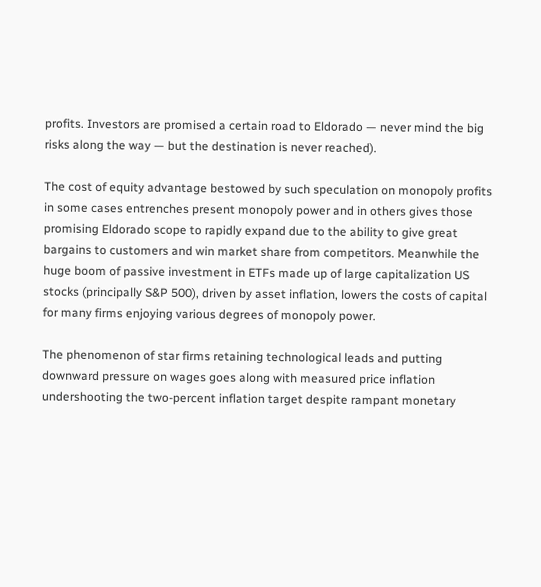profits. Investors are promised a certain road to Eldorado — never mind the big risks along the way — but the destination is never reached).

The cost of equity advantage bestowed by such speculation on monopoly profits in some cases entrenches present monopoly power and in others gives those promising Eldorado scope to rapidly expand due to the ability to give great bargains to customers and win market share from competitors. Meanwhile the huge boom of passive investment in ETFs made up of large capitalization US stocks (principally S&P 500), driven by asset inflation, lowers the costs of capital for many firms enjoying various degrees of monopoly power.

The phenomenon of star firms retaining technological leads and putting downward pressure on wages goes along with measured price inflation undershooting the two-percent inflation target despite rampant monetary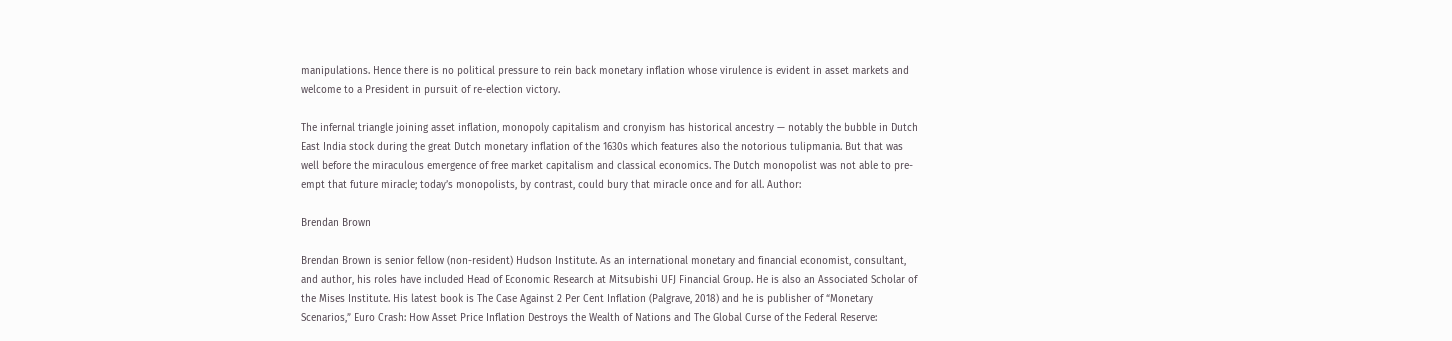manipulations. Hence there is no political pressure to rein back monetary inflation whose virulence is evident in asset markets and welcome to a President in pursuit of re-election victory.

The infernal triangle joining asset inflation, monopoly capitalism and cronyism has historical ancestry — notably the bubble in Dutch East India stock during the great Dutch monetary inflation of the 1630s which features also the notorious tulipmania. But that was well before the miraculous emergence of free market capitalism and classical economics. The Dutch monopolist was not able to pre-empt that future miracle; today’s monopolists, by contrast, could bury that miracle once and for all. Author:

Brendan Brown

Brendan Brown is senior fellow (non-resident) Hudson Institute. As an international monetary and financial economist, consultant, and author, his roles have included Head of Economic Research at Mitsubishi UFJ Financial Group. He is also an Associated Scholar of the Mises Institute. His latest book is The Case Against 2 Per Cent Inflation (Palgrave, 2018) and he is publisher of “Monetary
Scenarios,” Euro Crash: How Asset Price Inflation Destroys the Wealth of Nations and The Global Curse of the Federal Reserve: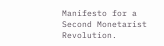Manifesto for a Second Monetarist Revolution.